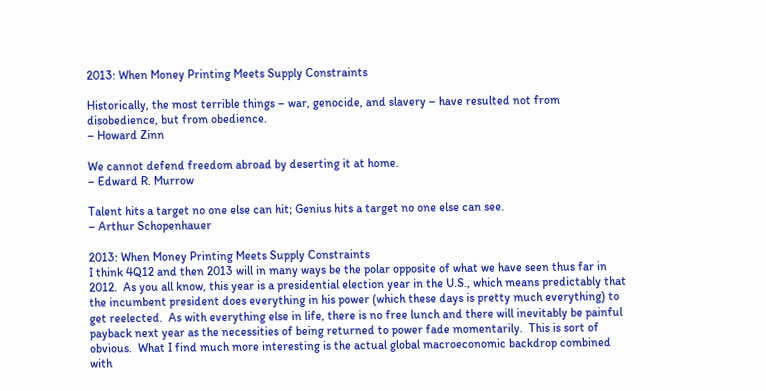2013: When Money Printing Meets Supply Constraints

Historically, the most terrible things – war, genocide, and slavery – have resulted not from disobedience, but from obedience.
– Howard Zinn

We cannot defend freedom abroad by deserting it at home.
– Edward R. Murrow

Talent hits a target no one else can hit; Genius hits a target no one else can see.
– Arthur Schopenhauer

2013: When Money Printing Meets Supply Constraints
I think 4Q12 and then 2013 will in many ways be the polar opposite of what we have seen thus far in 2012.  As you all know, this year is a presidential election year in the U.S., which means predictably that the incumbent president does everything in his power (which these days is pretty much everything) to get reelected.  As with everything else in life, there is no free lunch and there will inevitably be painful payback next year as the necessities of being returned to power fade momentarily.  This is sort of obvious.  What I find much more interesting is the actual global macroeconomic backdrop combined with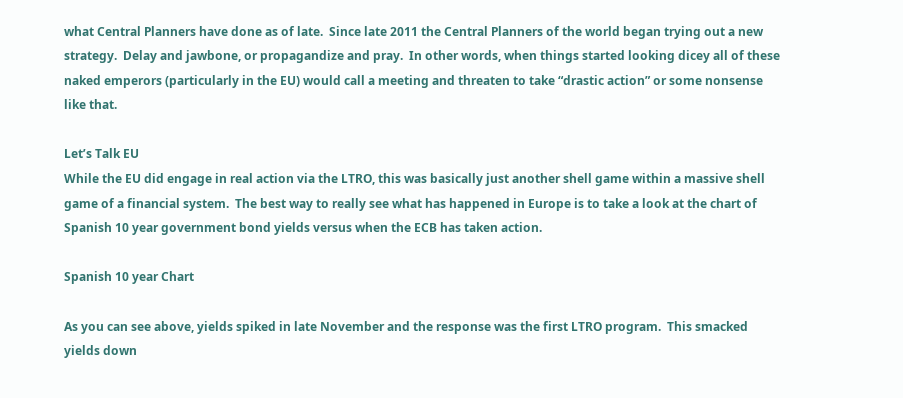what Central Planners have done as of late.  Since late 2011 the Central Planners of the world began trying out a new strategy.  Delay and jawbone, or propagandize and pray.  In other words, when things started looking dicey all of these naked emperors (particularly in the EU) would call a meeting and threaten to take “drastic action” or some nonsense like that.

Let’s Talk EU
While the EU did engage in real action via the LTRO, this was basically just another shell game within a massive shell game of a financial system.  The best way to really see what has happened in Europe is to take a look at the chart of Spanish 10 year government bond yields versus when the ECB has taken action.

Spanish 10 year Chart

As you can see above, yields spiked in late November and the response was the first LTRO program.  This smacked yields down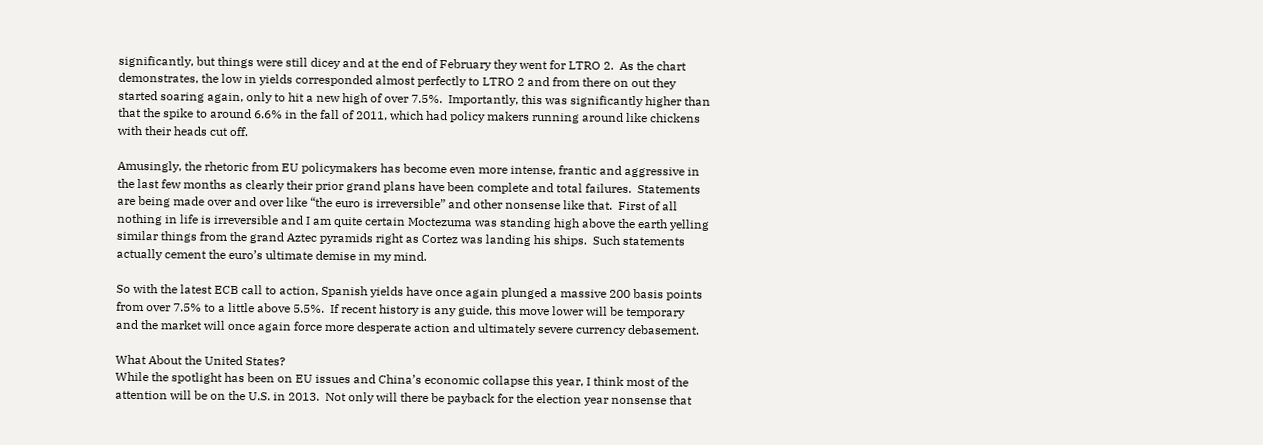significantly, but things were still dicey and at the end of February they went for LTRO 2.  As the chart demonstrates, the low in yields corresponded almost perfectly to LTRO 2 and from there on out they started soaring again, only to hit a new high of over 7.5%.  Importantly, this was significantly higher than that the spike to around 6.6% in the fall of 2011, which had policy makers running around like chickens with their heads cut off.

Amusingly, the rhetoric from EU policymakers has become even more intense, frantic and aggressive in the last few months as clearly their prior grand plans have been complete and total failures.  Statements are being made over and over like “the euro is irreversible” and other nonsense like that.  First of all nothing in life is irreversible and I am quite certain Moctezuma was standing high above the earth yelling similar things from the grand Aztec pyramids right as Cortez was landing his ships.  Such statements actually cement the euro’s ultimate demise in my mind.

So with the latest ECB call to action, Spanish yields have once again plunged a massive 200 basis points from over 7.5% to a little above 5.5%.  If recent history is any guide, this move lower will be temporary and the market will once again force more desperate action and ultimately severe currency debasement.

What About the United States?
While the spotlight has been on EU issues and China’s economic collapse this year, I think most of the attention will be on the U.S. in 2013.  Not only will there be payback for the election year nonsense that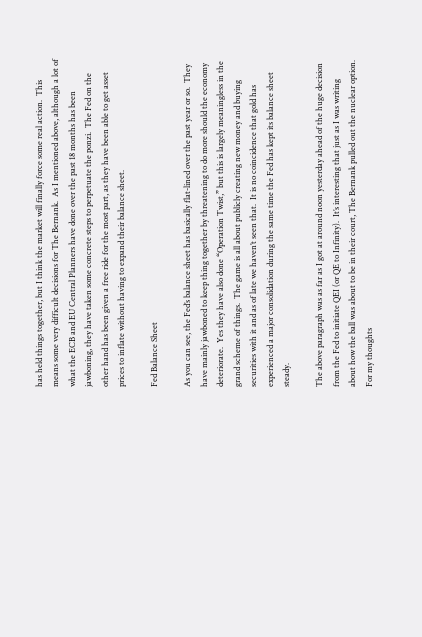has held things together, but I think the market will finally force some real action.  This means some very difficult decisions for The Bernank.  As I mentioned above, although a lot of what the ECB and EU Central Planners have done over the past 18 months has been jawboning, they have taken some concrete steps to perpetuate the ponzi.  The Fed on the other hand has been given a free ride for the most part, as they have been able to get asset prices to inflate without having to expand their balance sheet.

Fed Balance Sheet

As you can see, the Fed’s balance sheet has basically flat-lined over the past year or so.  They have mainly jawboned to keep thing together by threatening to do more should the economy deteriorate.  Yes they have also done “Operation Twist,” but this is largely meaningless in the grand scheme of things.  The game is all about publicly creating new money and buying securities with it and as of late we haven’t seen that.  It is no coincidence that gold has experienced a major consolidation during the same time the Fed has kept its balance sheet steady.

The above paragraph was as far as I got at around noon yesterday ahead of the huge decision from the Fed to initiate QEI (or QE to Infinity).  It’s interesting that just as I was writing about how the ball was about to be in their court, The Bernank pulled out the nuclear option.  For my thoughts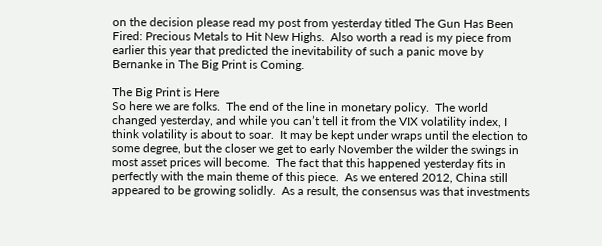on the decision please read my post from yesterday titled The Gun Has Been Fired: Precious Metals to Hit New Highs.  Also worth a read is my piece from earlier this year that predicted the inevitability of such a panic move by Bernanke in The Big Print is Coming.

The Big Print is Here
So here we are folks.  The end of the line in monetary policy.  The world changed yesterday, and while you can’t tell it from the VIX volatility index, I think volatility is about to soar.  It may be kept under wraps until the election to some degree, but the closer we get to early November the wilder the swings in most asset prices will become.  The fact that this happened yesterday fits in perfectly with the main theme of this piece.  As we entered 2012, China still appeared to be growing solidly.  As a result, the consensus was that investments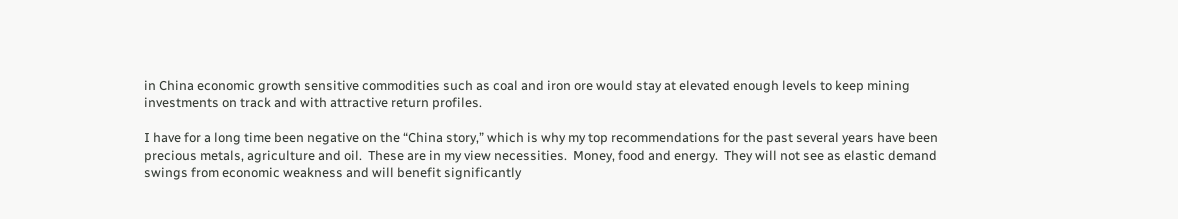in China economic growth sensitive commodities such as coal and iron ore would stay at elevated enough levels to keep mining investments on track and with attractive return profiles.

I have for a long time been negative on the “China story,” which is why my top recommendations for the past several years have been precious metals, agriculture and oil.  These are in my view necessities.  Money, food and energy.  They will not see as elastic demand swings from economic weakness and will benefit significantly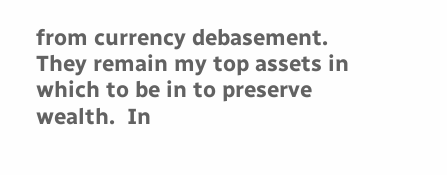from currency debasement.  They remain my top assets in which to be in to preserve wealth.  In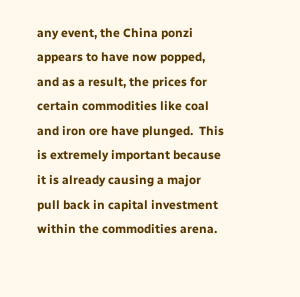any event, the China ponzi appears to have now popped, and as a result, the prices for certain commodities like coal and iron ore have plunged.  This is extremely important because it is already causing a major pull back in capital investment within the commodities arena.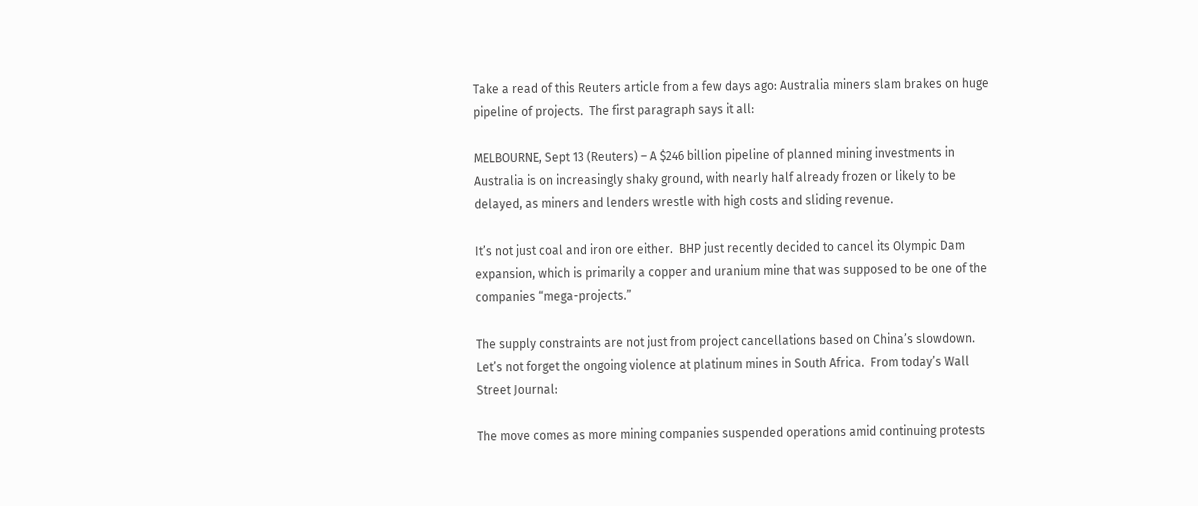Take a read of this Reuters article from a few days ago: Australia miners slam brakes on huge pipeline of projects.  The first paragraph says it all:

MELBOURNE, Sept 13 (Reuters) – A $246 billion pipeline of planned mining investments in Australia is on increasingly shaky ground, with nearly half already frozen or likely to be delayed, as miners and lenders wrestle with high costs and sliding revenue.

It’s not just coal and iron ore either.  BHP just recently decided to cancel its Olympic Dam expansion, which is primarily a copper and uranium mine that was supposed to be one of the companies “mega-projects.”

The supply constraints are not just from project cancellations based on China’s slowdown.  Let’s not forget the ongoing violence at platinum mines in South Africa.  From today’s Wall Street Journal:

The move comes as more mining companies suspended operations amid continuing protests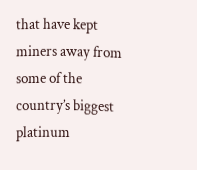that have kept miners away from some of the country’s biggest platinum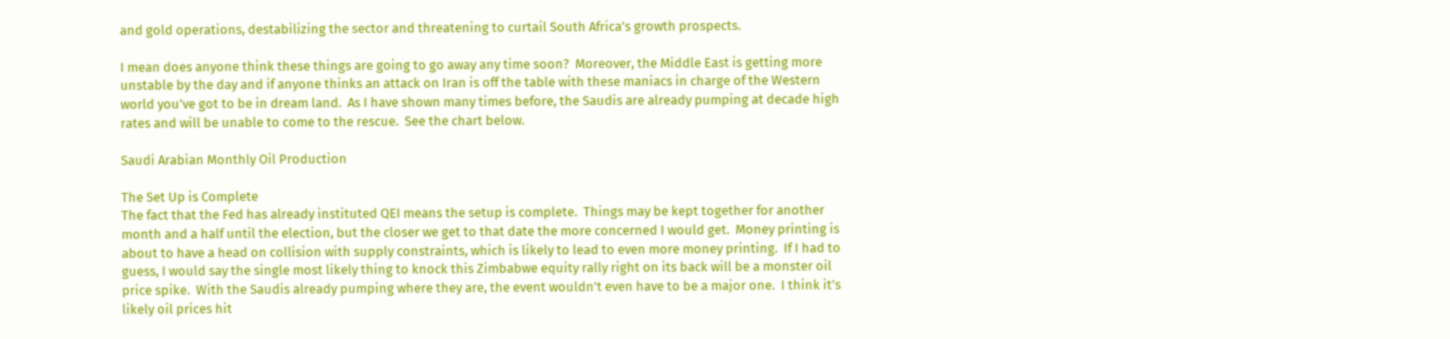and gold operations, destabilizing the sector and threatening to curtail South Africa’s growth prospects.

I mean does anyone think these things are going to go away any time soon?  Moreover, the Middle East is getting more unstable by the day and if anyone thinks an attack on Iran is off the table with these maniacs in charge of the Western world you’ve got to be in dream land.  As I have shown many times before, the Saudis are already pumping at decade high rates and will be unable to come to the rescue.  See the chart below.

Saudi Arabian Monthly Oil Production

The Set Up is Complete
The fact that the Fed has already instituted QEI means the setup is complete.  Things may be kept together for another month and a half until the election, but the closer we get to that date the more concerned I would get.  Money printing is about to have a head on collision with supply constraints, which is likely to lead to even more money printing.  If I had to guess, I would say the single most likely thing to knock this Zimbabwe equity rally right on its back will be a monster oil price spike.  With the Saudis already pumping where they are, the event wouldn’t even have to be a major one.  I think it’s likely oil prices hit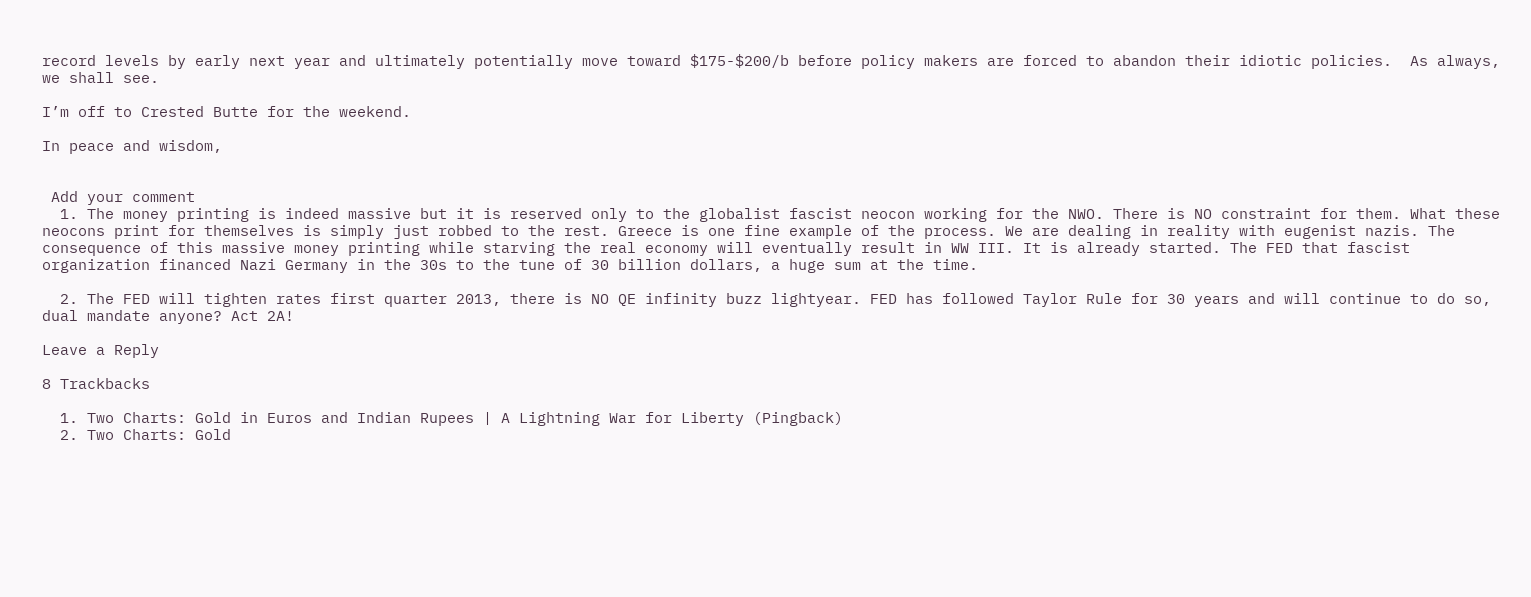record levels by early next year and ultimately potentially move toward $175-$200/b before policy makers are forced to abandon their idiotic policies.  As always, we shall see.

I’m off to Crested Butte for the weekend.

In peace and wisdom,


 Add your comment
  1. The money printing is indeed massive but it is reserved only to the globalist fascist neocon working for the NWO. There is NO constraint for them. What these neocons print for themselves is simply just robbed to the rest. Greece is one fine example of the process. We are dealing in reality with eugenist nazis. The consequence of this massive money printing while starving the real economy will eventually result in WW III. It is already started. The FED that fascist organization financed Nazi Germany in the 30s to the tune of 30 billion dollars, a huge sum at the time.

  2. The FED will tighten rates first quarter 2013, there is NO QE infinity buzz lightyear. FED has followed Taylor Rule for 30 years and will continue to do so, dual mandate anyone? Act 2A!

Leave a Reply

8 Trackbacks

  1. Two Charts: Gold in Euros and Indian Rupees | A Lightning War for Liberty (Pingback)
  2. Two Charts: Gold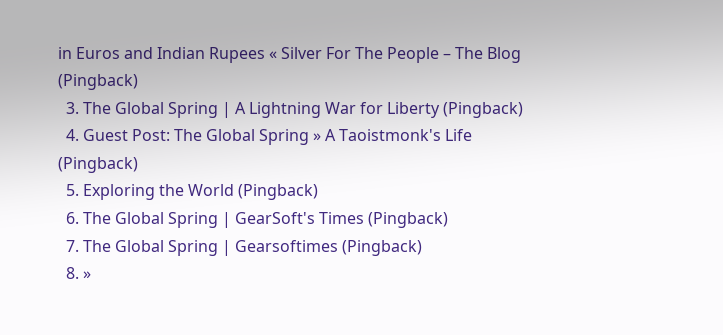in Euros and Indian Rupees « Silver For The People – The Blog (Pingback)
  3. The Global Spring | A Lightning War for Liberty (Pingback)
  4. Guest Post: The Global Spring » A Taoistmonk's Life (Pingback)
  5. Exploring the World (Pingback)
  6. The Global Spring | GearSoft's Times (Pingback)
  7. The Global Spring | Gearsoftimes (Pingback)
  8. »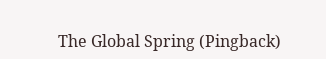The Global Spring (Pingback)